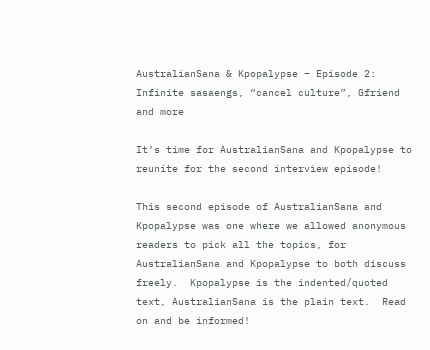AustralianSana & Kpopalypse – Episode 2: Infinite sasaengs, “cancel culture”, Gfriend and more

It’s time for AustralianSana and Kpopalypse to reunite for the second interview episode!

This second episode of AustralianSana and Kpopalypse was one where we allowed anonymous readers to pick all the topics, for AustralianSana and Kpopalypse to both discuss freely.  Kpopalypse is the indented/quoted text, AustralianSana is the plain text.  Read on and be informed!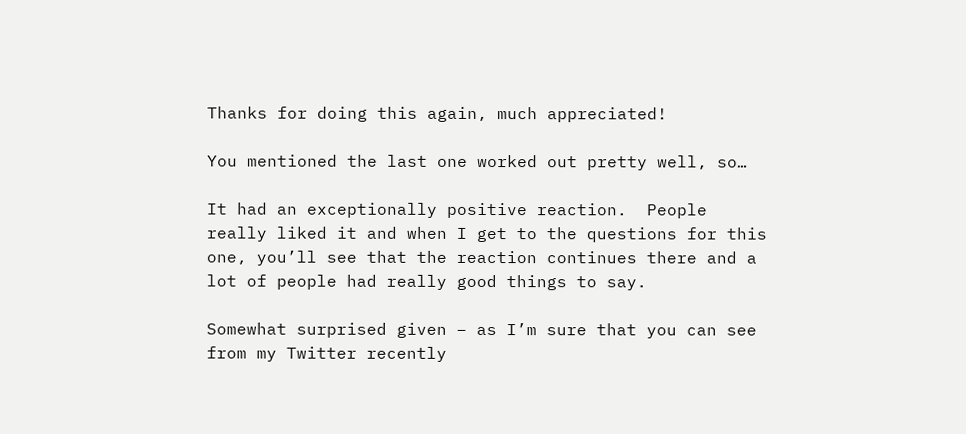Thanks for doing this again, much appreciated!

You mentioned the last one worked out pretty well, so…

It had an exceptionally positive reaction.  People really liked it and when I get to the questions for this one, you’ll see that the reaction continues there and a lot of people had really good things to say.

Somewhat surprised given – as I’m sure that you can see from my Twitter recently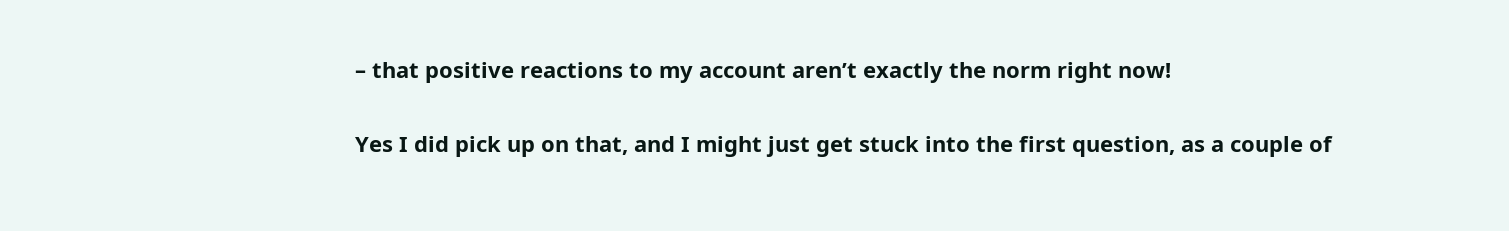– that positive reactions to my account aren’t exactly the norm right now!

Yes I did pick up on that, and I might just get stuck into the first question, as a couple of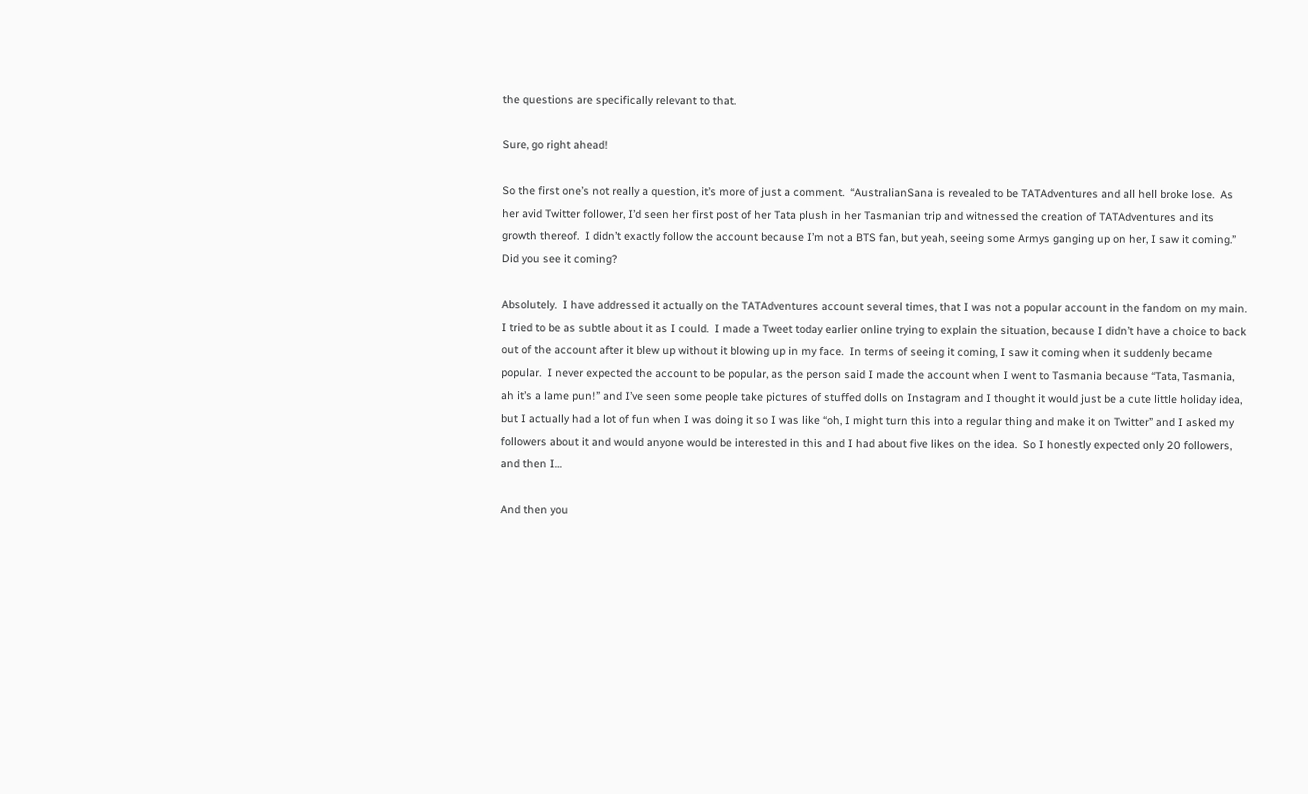the questions are specifically relevant to that.

Sure, go right ahead!

So the first one’s not really a question, it’s more of just a comment.  “AustralianSana is revealed to be TATAdventures and all hell broke lose.  As her avid Twitter follower, I’d seen her first post of her Tata plush in her Tasmanian trip and witnessed the creation of TATAdventures and its growth thereof.  I didn’t exactly follow the account because I’m not a BTS fan, but yeah, seeing some Armys ganging up on her, I saw it coming.”  Did you see it coming?

Absolutely.  I have addressed it actually on the TATAdventures account several times, that I was not a popular account in the fandom on my main.  I tried to be as subtle about it as I could.  I made a Tweet today earlier online trying to explain the situation, because I didn’t have a choice to back out of the account after it blew up without it blowing up in my face.  In terms of seeing it coming, I saw it coming when it suddenly became popular.  I never expected the account to be popular, as the person said I made the account when I went to Tasmania because “Tata, Tasmania, ah it’s a lame pun!” and I’ve seen some people take pictures of stuffed dolls on Instagram and I thought it would just be a cute little holiday idea, but I actually had a lot of fun when I was doing it so I was like “oh, I might turn this into a regular thing and make it on Twitter” and I asked my followers about it and would anyone would be interested in this and I had about five likes on the idea.  So I honestly expected only 20 followers, and then I…

And then you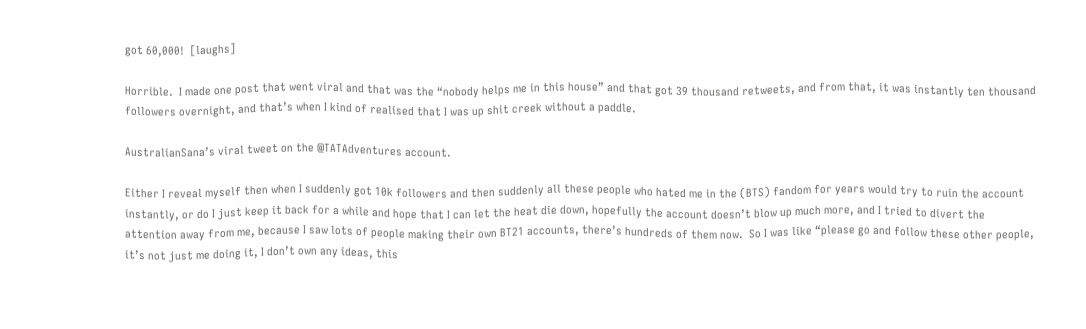got 60,000!  [laughs]

Horrible.  I made one post that went viral and that was the “nobody helps me in this house” and that got 39 thousand retweets, and from that, it was instantly ten thousand followers overnight, and that’s when I kind of realised that I was up shit creek without a paddle.

AustralianSana’s viral tweet on the @TATAdventures account.

Either I reveal myself then when I suddenly got 10k followers and then suddenly all these people who hated me in the (BTS) fandom for years would try to ruin the account instantly, or do I just keep it back for a while and hope that I can let the heat die down, hopefully the account doesn’t blow up much more, and I tried to divert the attention away from me, because I saw lots of people making their own BT21 accounts, there’s hundreds of them now.  So I was like “please go and follow these other people, it’s not just me doing it, I don’t own any ideas, this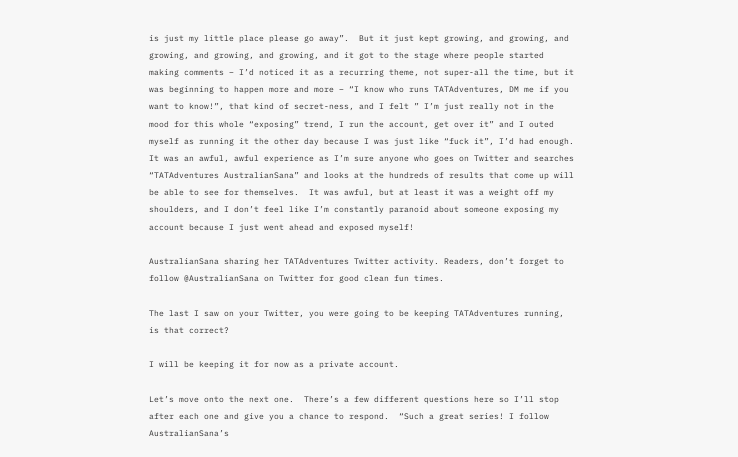is just my little place please go away”.  But it just kept growing, and growing, and growing, and growing, and growing, and it got to the stage where people started making comments – I’d noticed it as a recurring theme, not super-all the time, but it was beginning to happen more and more – “I know who runs TATAdventures, DM me if you want to know!”, that kind of secret-ness, and I felt ” I’m just really not in the mood for this whole “exposing” trend, I run the account, get over it” and I outed myself as running it the other day because I was just like “fuck it”, I’d had enough.  It was an awful, awful experience as I’m sure anyone who goes on Twitter and searches “TATAdventures AustralianSana” and looks at the hundreds of results that come up will be able to see for themselves.  It was awful, but at least it was a weight off my shoulders, and I don’t feel like I’m constantly paranoid about someone exposing my account because I just went ahead and exposed myself!

AustralianSana sharing her TATAdventures Twitter activity. Readers, don’t forget to follow @AustralianSana on Twitter for good clean fun times.

The last I saw on your Twitter, you were going to be keeping TATAdventures running, is that correct?

I will be keeping it for now as a private account.

Let’s move onto the next one.  There’s a few different questions here so I’ll stop after each one and give you a chance to respond.  “Such a great series! I follow AustralianSana’s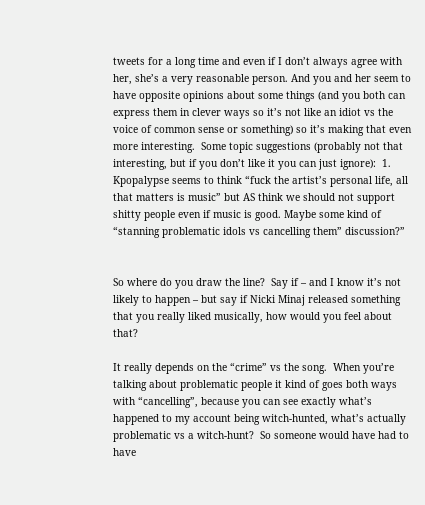tweets for a long time and even if I don’t always agree with her, she’s a very reasonable person. And you and her seem to have opposite opinions about some things (and you both can express them in clever ways so it’s not like an idiot vs the voice of common sense or something) so it’s making that even more interesting.  Some topic suggestions (probably not that interesting, but if you don’t like it you can just ignore):  1. Kpopalypse seems to think “fuck the artist’s personal life, all that matters is music” but AS think we should not support shitty people even if music is good. Maybe some kind of “stanning problematic idols vs cancelling them” discussion?”


So where do you draw the line?  Say if – and I know it’s not likely to happen – but say if Nicki Minaj released something that you really liked musically, how would you feel about that?

It really depends on the “crime” vs the song.  When you’re talking about problematic people it kind of goes both ways with “cancelling”, because you can see exactly what’s happened to my account being witch-hunted, what’s actually problematic vs a witch-hunt?  So someone would have had to have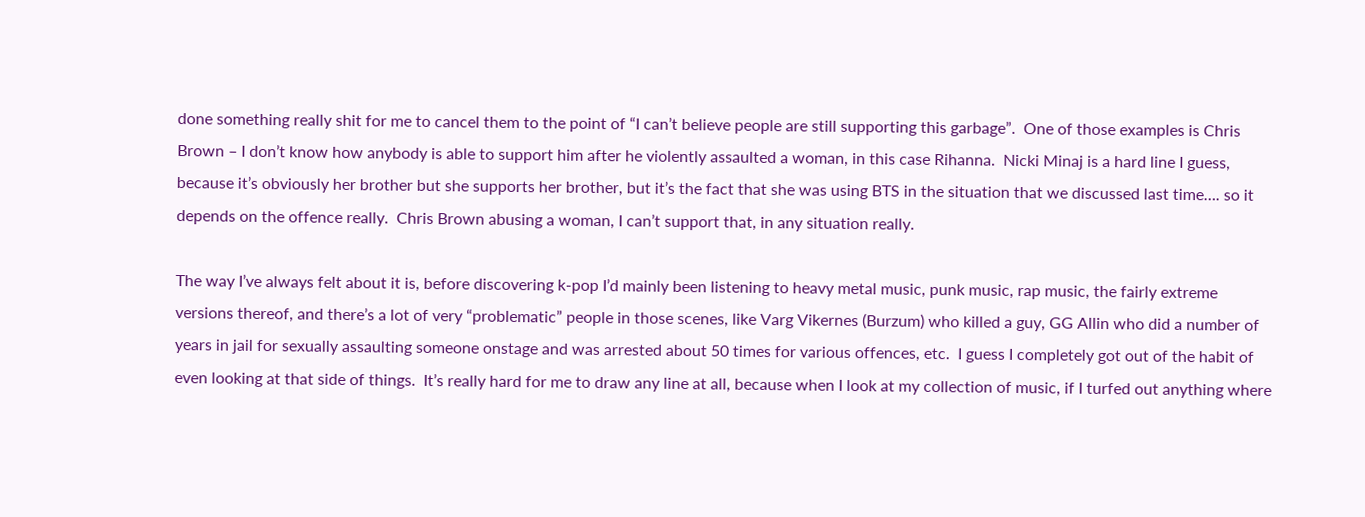done something really shit for me to cancel them to the point of “I can’t believe people are still supporting this garbage”.  One of those examples is Chris Brown – I don’t know how anybody is able to support him after he violently assaulted a woman, in this case Rihanna.  Nicki Minaj is a hard line I guess, because it’s obviously her brother but she supports her brother, but it’s the fact that she was using BTS in the situation that we discussed last time…. so it depends on the offence really.  Chris Brown abusing a woman, I can’t support that, in any situation really.

The way I’ve always felt about it is, before discovering k-pop I’d mainly been listening to heavy metal music, punk music, rap music, the fairly extreme versions thereof, and there’s a lot of very “problematic” people in those scenes, like Varg Vikernes (Burzum) who killed a guy, GG Allin who did a number of years in jail for sexually assaulting someone onstage and was arrested about 50 times for various offences, etc.  I guess I completely got out of the habit of even looking at that side of things.  It’s really hard for me to draw any line at all, because when I look at my collection of music, if I turfed out anything where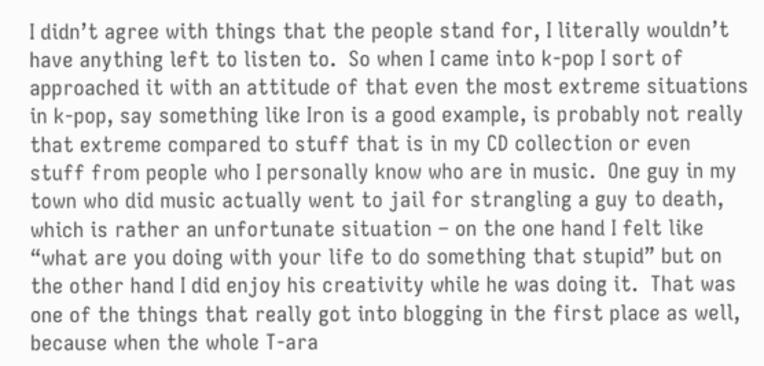I didn’t agree with things that the people stand for, I literally wouldn’t have anything left to listen to.  So when I came into k-pop I sort of approached it with an attitude of that even the most extreme situations in k-pop, say something like Iron is a good example, is probably not really that extreme compared to stuff that is in my CD collection or even stuff from people who I personally know who are in music.  One guy in my town who did music actually went to jail for strangling a guy to death, which is rather an unfortunate situation – on the one hand I felt like “what are you doing with your life to do something that stupid” but on the other hand I did enjoy his creativity while he was doing it.  That was one of the things that really got into blogging in the first place as well, because when the whole T-ara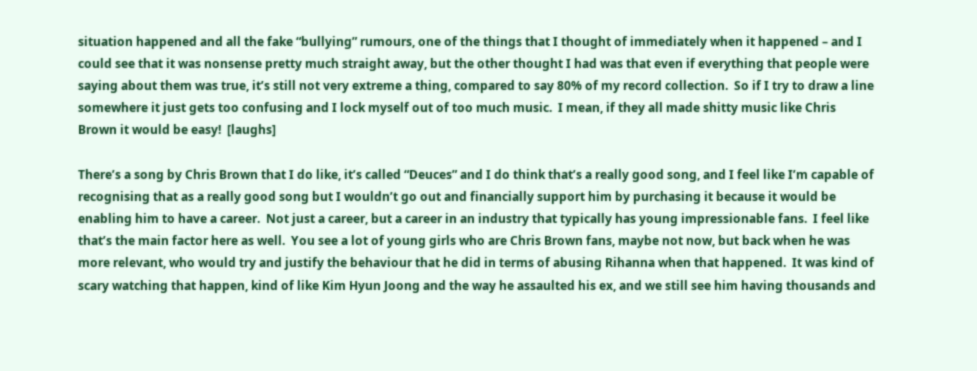situation happened and all the fake “bullying” rumours, one of the things that I thought of immediately when it happened – and I could see that it was nonsense pretty much straight away, but the other thought I had was that even if everything that people were saying about them was true, it’s still not very extreme a thing, compared to say 80% of my record collection.  So if I try to draw a line somewhere it just gets too confusing and I lock myself out of too much music.  I mean, if they all made shitty music like Chris Brown it would be easy!  [laughs]

There’s a song by Chris Brown that I do like, it’s called “Deuces” and I do think that’s a really good song, and I feel like I’m capable of recognising that as a really good song but I wouldn’t go out and financially support him by purchasing it because it would be enabling him to have a career.  Not just a career, but a career in an industry that typically has young impressionable fans.  I feel like that’s the main factor here as well.  You see a lot of young girls who are Chris Brown fans, maybe not now, but back when he was more relevant, who would try and justify the behaviour that he did in terms of abusing Rihanna when that happened.  It was kind of scary watching that happen, kind of like Kim Hyun Joong and the way he assaulted his ex, and we still see him having thousands and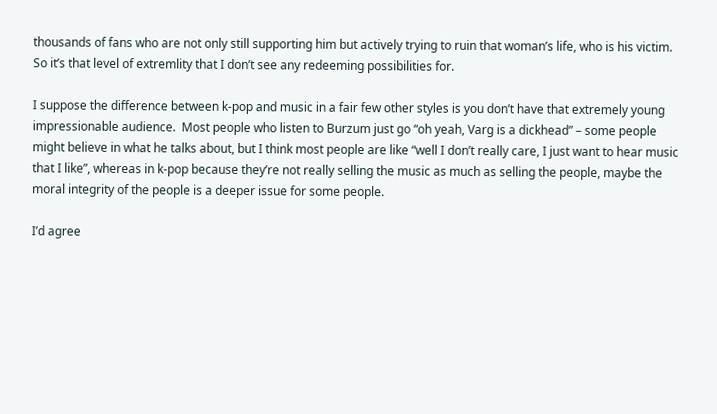thousands of fans who are not only still supporting him but actively trying to ruin that woman’s life, who is his victim.  So it’s that level of extremlity that I don’t see any redeeming possibilities for.

I suppose the difference between k-pop and music in a fair few other styles is you don’t have that extremely young impressionable audience.  Most people who listen to Burzum just go “oh yeah, Varg is a dickhead” – some people might believe in what he talks about, but I think most people are like “well I don’t really care, I just want to hear music that I like”, whereas in k-pop because they’re not really selling the music as much as selling the people, maybe the moral integrity of the people is a deeper issue for some people.

I’d agree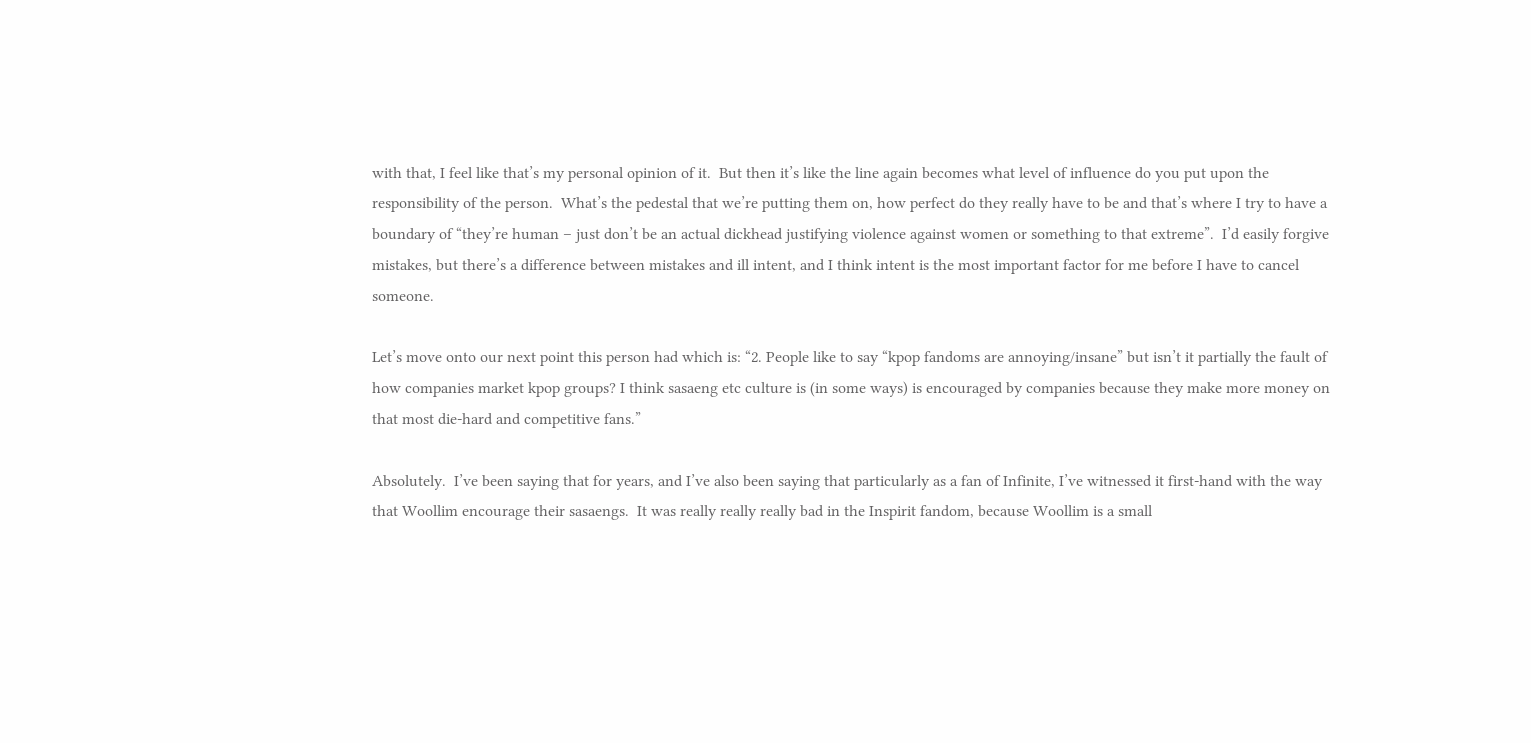with that, I feel like that’s my personal opinion of it.  But then it’s like the line again becomes what level of influence do you put upon the responsibility of the person.  What’s the pedestal that we’re putting them on, how perfect do they really have to be and that’s where I try to have a boundary of “they’re human – just don’t be an actual dickhead justifying violence against women or something to that extreme”.  I’d easily forgive mistakes, but there’s a difference between mistakes and ill intent, and I think intent is the most important factor for me before I have to cancel someone.

Let’s move onto our next point this person had which is: “2. People like to say “kpop fandoms are annoying/insane” but isn’t it partially the fault of how companies market kpop groups? I think sasaeng etc culture is (in some ways) is encouraged by companies because they make more money on that most die-hard and competitive fans.”

Absolutely.  I’ve been saying that for years, and I’ve also been saying that particularly as a fan of Infinite, I’ve witnessed it first-hand with the way that Woollim encourage their sasaengs.  It was really really really bad in the Inspirit fandom, because Woollim is a small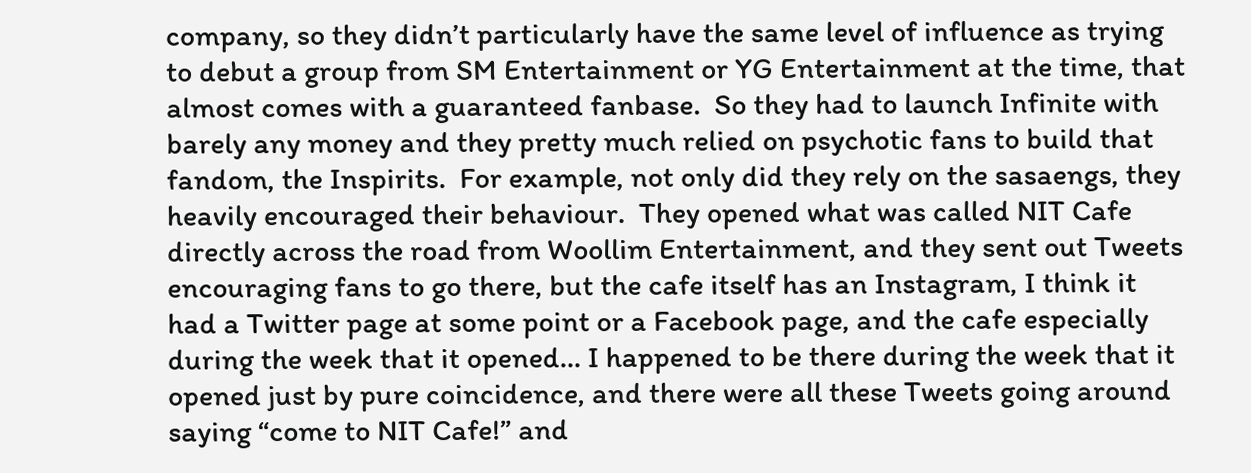company, so they didn’t particularly have the same level of influence as trying to debut a group from SM Entertainment or YG Entertainment at the time, that almost comes with a guaranteed fanbase.  So they had to launch Infinite with barely any money and they pretty much relied on psychotic fans to build that fandom, the Inspirits.  For example, not only did they rely on the sasaengs, they heavily encouraged their behaviour.  They opened what was called NIT Cafe directly across the road from Woollim Entertainment, and they sent out Tweets encouraging fans to go there, but the cafe itself has an Instagram, I think it had a Twitter page at some point or a Facebook page, and the cafe especially during the week that it opened… I happened to be there during the week that it opened just by pure coincidence, and there were all these Tweets going around saying “come to NIT Cafe!” and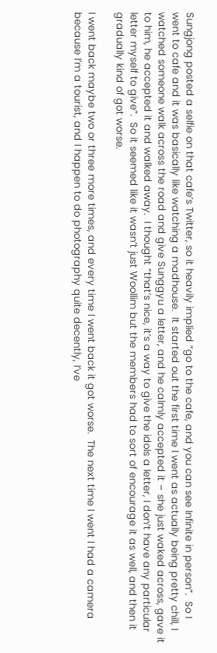Sungjong posted a selfie on that cafe’s Twitter, so it heavily implied “go to the cafe, and you can see Infinite in person”.  So I went to cafe and it was basically like watching a madhouse.  It started out the first time I went as actually being pretty chill, I watched someone walk across the road and give Sunggyu a letter, and he calmly accepted it – she just waked across, gave it to him, he accepted it and walked away.  I thought “that’s nice, it’s a way to give the idols a letter, I don’t have any particular letter myself to give”.  So it seemed like it wasn’t just Woollim but the members had to sort of encourage it as well, and then it gradually kind of got worse.

I went back maybe two or three more times, and every time I went back it got worse.  The next time I went I had a camera because I’m a tourist, and I happen to do photography quite decently, I’ve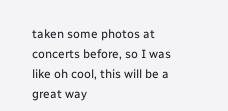taken some photos at concerts before, so I was like oh cool, this will be a great way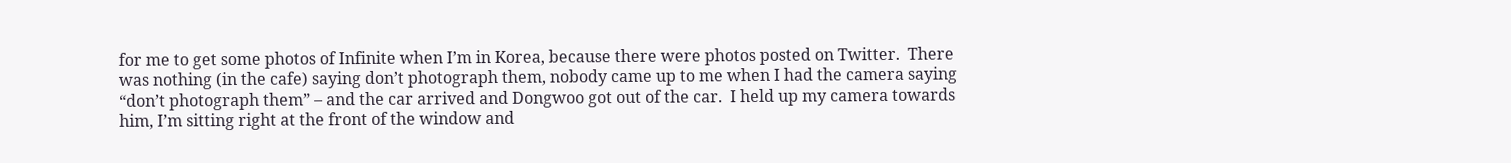for me to get some photos of Infinite when I’m in Korea, because there were photos posted on Twitter.  There was nothing (in the cafe) saying don’t photograph them, nobody came up to me when I had the camera saying “don’t photograph them” – and the car arrived and Dongwoo got out of the car.  I held up my camera towards him, I’m sitting right at the front of the window and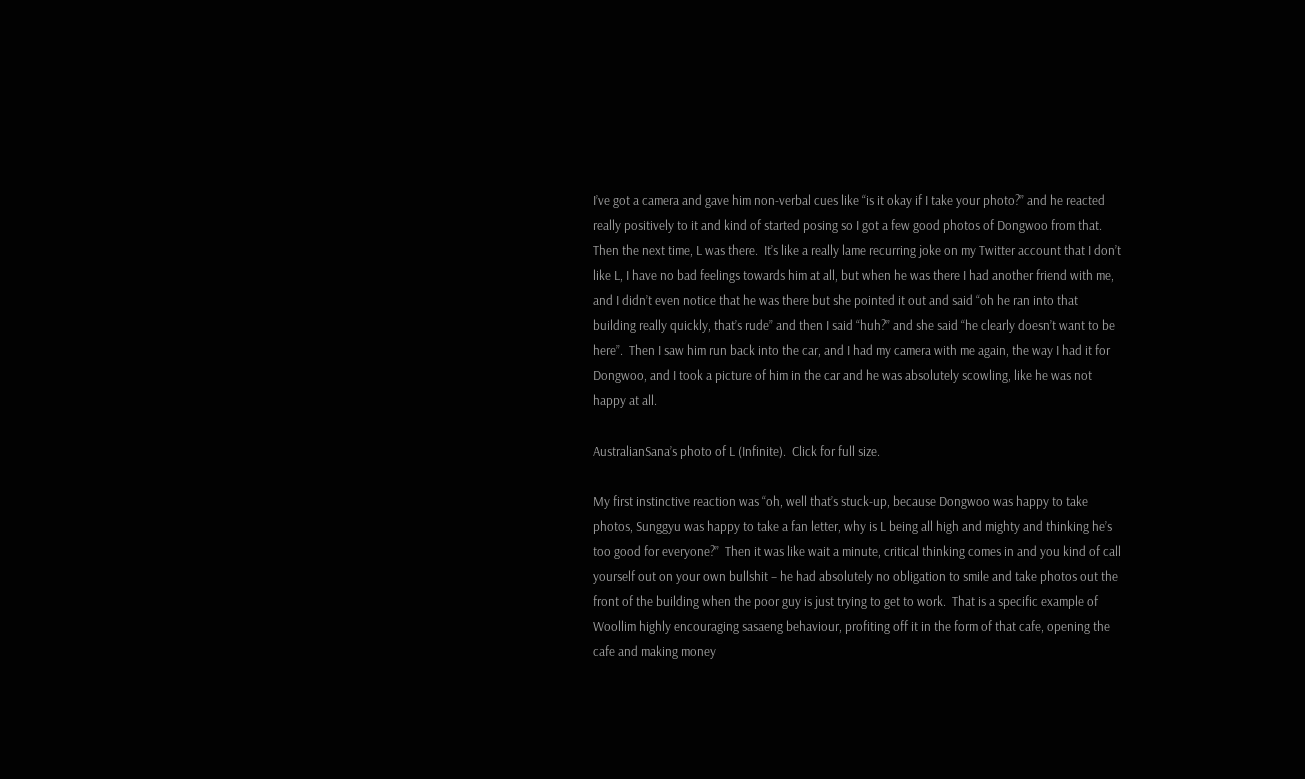I’ve got a camera and gave him non-verbal cues like “is it okay if I take your photo?” and he reacted really positively to it and kind of started posing so I got a few good photos of Dongwoo from that.  Then the next time, L was there.  It’s like a really lame recurring joke on my Twitter account that I don’t like L, I have no bad feelings towards him at all, but when he was there I had another friend with me, and I didn’t even notice that he was there but she pointed it out and said “oh he ran into that building really quickly, that’s rude” and then I said “huh?” and she said “he clearly doesn’t want to be here”.  Then I saw him run back into the car, and I had my camera with me again, the way I had it for Dongwoo, and I took a picture of him in the car and he was absolutely scowling, like he was not happy at all.

AustralianSana’s photo of L (Infinite).  Click for full size.

My first instinctive reaction was “oh, well that’s stuck-up, because Dongwoo was happy to take photos, Sunggyu was happy to take a fan letter, why is L being all high and mighty and thinking he’s too good for everyone?”  Then it was like wait a minute, critical thinking comes in and you kind of call yourself out on your own bullshit – he had absolutely no obligation to smile and take photos out the front of the building when the poor guy is just trying to get to work.  That is a specific example of Woollim highly encouraging sasaeng behaviour, profiting off it in the form of that cafe, opening the cafe and making money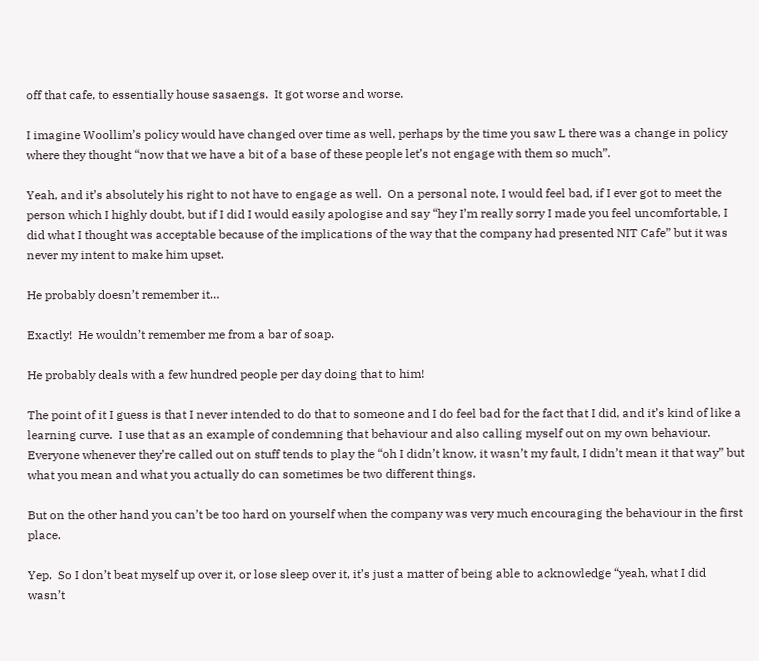off that cafe, to essentially house sasaengs.  It got worse and worse.

I imagine Woollim’s policy would have changed over time as well, perhaps by the time you saw L there was a change in policy where they thought “now that we have a bit of a base of these people let’s not engage with them so much”.

Yeah, and it’s absolutely his right to not have to engage as well.  On a personal note, I would feel bad, if I ever got to meet the person which I highly doubt, but if I did I would easily apologise and say “hey I’m really sorry I made you feel uncomfortable, I did what I thought was acceptable because of the implications of the way that the company had presented NIT Cafe” but it was never my intent to make him upset.

He probably doesn’t remember it…

Exactly!  He wouldn’t remember me from a bar of soap.

He probably deals with a few hundred people per day doing that to him!

The point of it I guess is that I never intended to do that to someone and I do feel bad for the fact that I did, and it’s kind of like a learning curve.  I use that as an example of condemning that behaviour and also calling myself out on my own behaviour.  Everyone whenever they’re called out on stuff tends to play the “oh I didn’t know, it wasn’t my fault, I didn’t mean it that way” but what you mean and what you actually do can sometimes be two different things.

But on the other hand you can’t be too hard on yourself when the company was very much encouraging the behaviour in the first place.

Yep.  So I don’t beat myself up over it, or lose sleep over it, it’s just a matter of being able to acknowledge “yeah, what I did wasn’t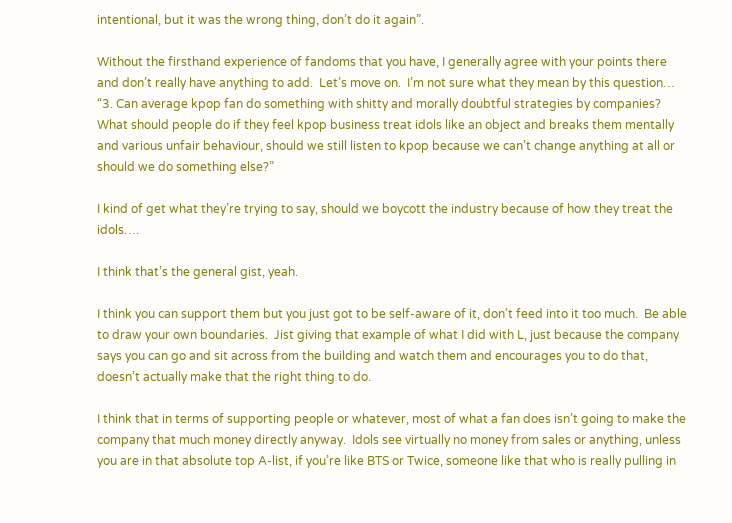intentional, but it was the wrong thing, don’t do it again”.

Without the firsthand experience of fandoms that you have, I generally agree with your points there and don’t really have anything to add.  Let’s move on.  I’m not sure what they mean by this question… “3. Can average kpop fan do something with shitty and morally doubtful strategies by companies? What should people do if they feel kpop business treat idols like an object and breaks them mentally and various unfair behaviour, should we still listen to kpop because we can’t change anything at all or should we do something else?”

I kind of get what they’re trying to say, should we boycott the industry because of how they treat the idols….

I think that’s the general gist, yeah.

I think you can support them but you just got to be self-aware of it, don’t feed into it too much.  Be able to draw your own boundaries.  Jist giving that example of what I did with L, just because the company says you can go and sit across from the building and watch them and encourages you to do that, doesn’t actually make that the right thing to do.

I think that in terms of supporting people or whatever, most of what a fan does isn’t going to make the company that much money directly anyway.  Idols see virtually no money from sales or anything, unless you are in that absolute top A-list, if you’re like BTS or Twice, someone like that who is really pulling in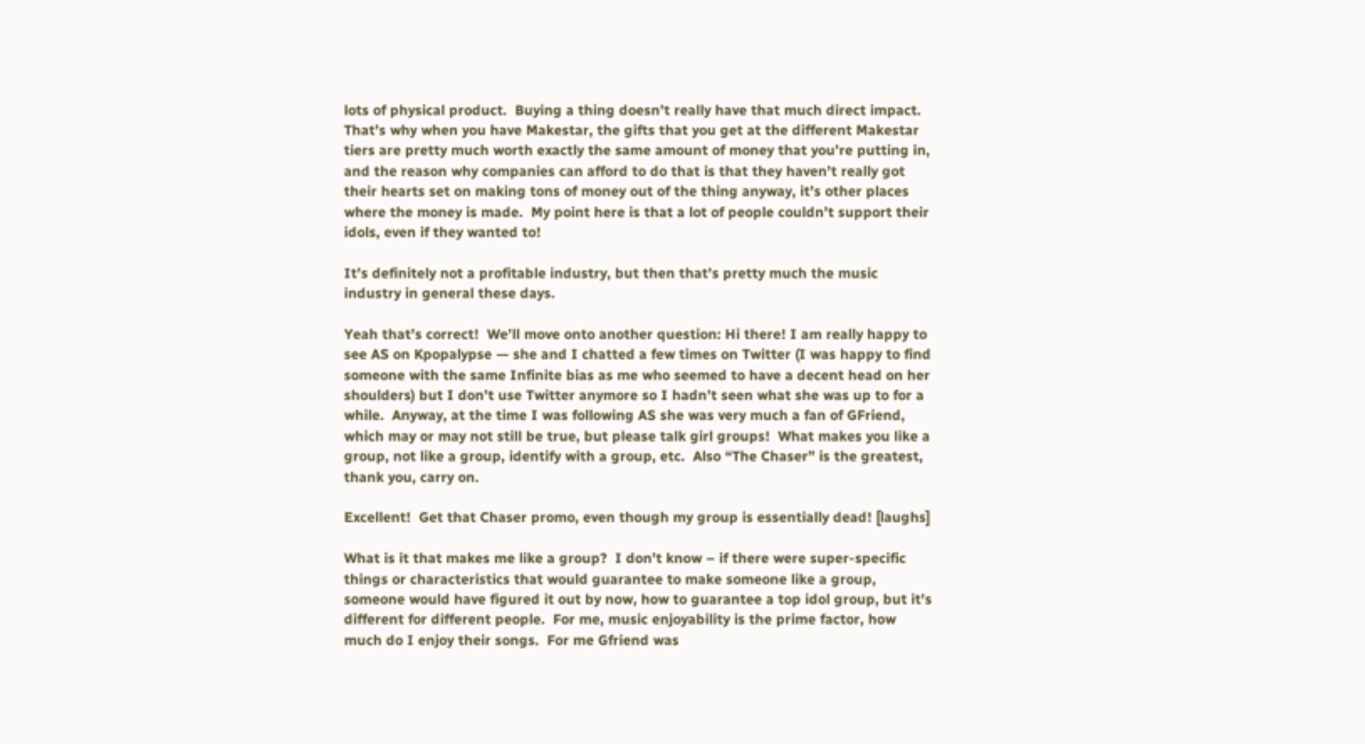lots of physical product.  Buying a thing doesn’t really have that much direct impact.  That’s why when you have Makestar, the gifts that you get at the different Makestar tiers are pretty much worth exactly the same amount of money that you’re putting in, and the reason why companies can afford to do that is that they haven’t really got their hearts set on making tons of money out of the thing anyway, it’s other places where the money is made.  My point here is that a lot of people couldn’t support their idols, even if they wanted to!

It’s definitely not a profitable industry, but then that’s pretty much the music industry in general these days.

Yeah that’s correct!  We’ll move onto another question: Hi there! I am really happy to see AS on Kpopalypse — she and I chatted a few times on Twitter (I was happy to find someone with the same Infinite bias as me who seemed to have a decent head on her shoulders) but I don’t use Twitter anymore so I hadn’t seen what she was up to for a while.  Anyway, at the time I was following AS she was very much a fan of GFriend, which may or may not still be true, but please talk girl groups!  What makes you like a group, not like a group, identify with a group, etc.  Also “The Chaser” is the greatest, thank you, carry on.

Excellent!  Get that Chaser promo, even though my group is essentially dead! [laughs]

What is it that makes me like a group?  I don’t know – if there were super-specific things or characteristics that would guarantee to make someone like a group, someone would have figured it out by now, how to guarantee a top idol group, but it’s different for different people.  For me, music enjoyability is the prime factor, how much do I enjoy their songs.  For me Gfriend was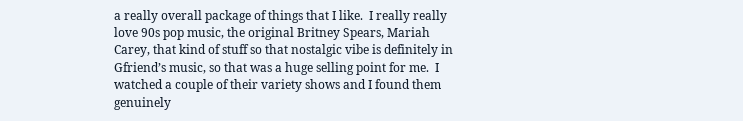a really overall package of things that I like.  I really really love 90s pop music, the original Britney Spears, Mariah Carey, that kind of stuff so that nostalgic vibe is definitely in Gfriend’s music, so that was a huge selling point for me.  I watched a couple of their variety shows and I found them genuinely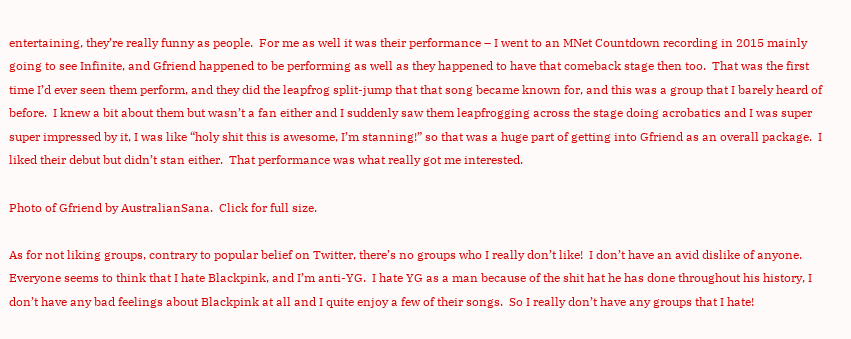entertaining, they’re really funny as people.  For me as well it was their performance – I went to an MNet Countdown recording in 2015 mainly going to see Infinite, and Gfriend happened to be performing as well as they happened to have that comeback stage then too.  That was the first time I’d ever seen them perform, and they did the leapfrog split-jump that that song became known for, and this was a group that I barely heard of before.  I knew a bit about them but wasn’t a fan either and I suddenly saw them leapfrogging across the stage doing acrobatics and I was super super impressed by it, I was like “holy shit this is awesome, I’m stanning!” so that was a huge part of getting into Gfriend as an overall package.  I liked their debut but didn’t stan either.  That performance was what really got me interested.

Photo of Gfriend by AustralianSana.  Click for full size.

As for not liking groups, contrary to popular belief on Twitter, there’s no groups who I really don’t like!  I don’t have an avid dislike of anyone.  Everyone seems to think that I hate Blackpink, and I’m anti-YG.  I hate YG as a man because of the shit hat he has done throughout his history, I don’t have any bad feelings about Blackpink at all and I quite enjoy a few of their songs.  So I really don’t have any groups that I hate!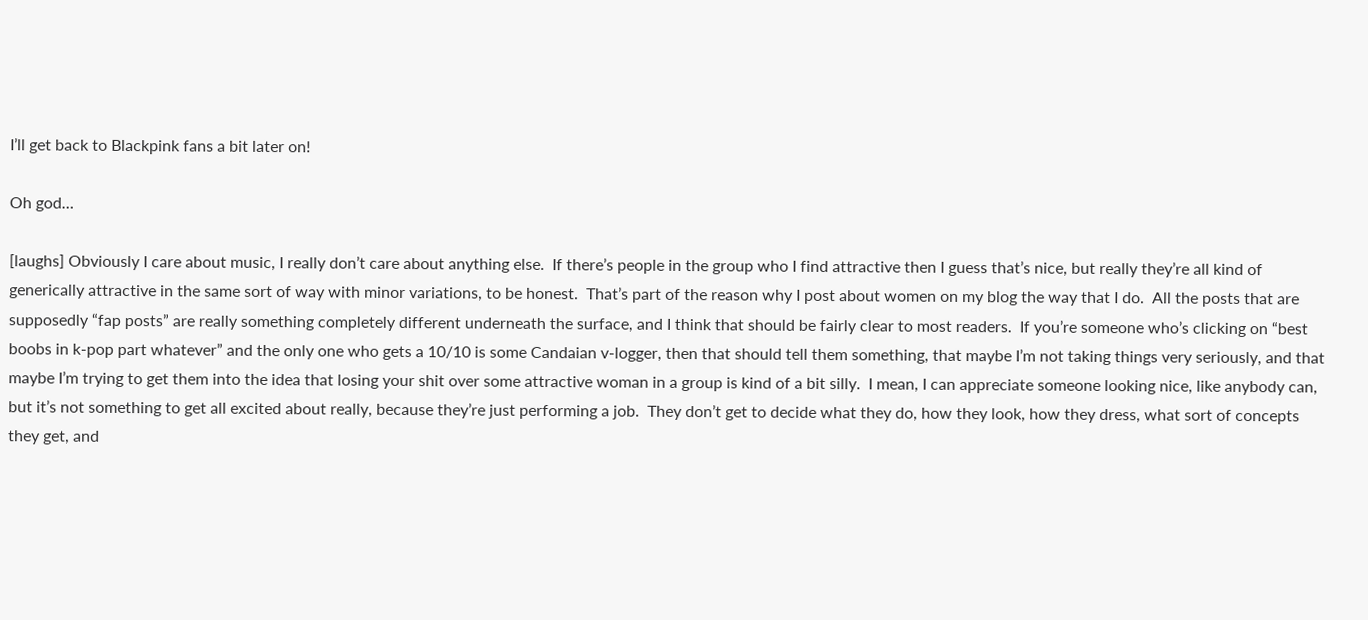I’ll get back to Blackpink fans a bit later on!

Oh god…

[laughs] Obviously I care about music, I really don’t care about anything else.  If there’s people in the group who I find attractive then I guess that’s nice, but really they’re all kind of generically attractive in the same sort of way with minor variations, to be honest.  That’s part of the reason why I post about women on my blog the way that I do.  All the posts that are supposedly “fap posts” are really something completely different underneath the surface, and I think that should be fairly clear to most readers.  If you’re someone who’s clicking on “best boobs in k-pop part whatever” and the only one who gets a 10/10 is some Candaian v-logger, then that should tell them something, that maybe I’m not taking things very seriously, and that maybe I’m trying to get them into the idea that losing your shit over some attractive woman in a group is kind of a bit silly.  I mean, I can appreciate someone looking nice, like anybody can, but it’s not something to get all excited about really, because they’re just performing a job.  They don’t get to decide what they do, how they look, how they dress, what sort of concepts they get, and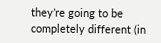they’re going to be completely different (in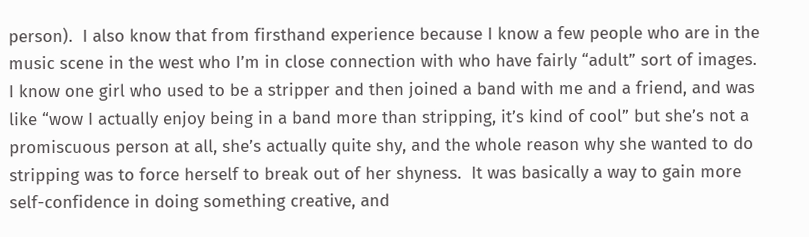person).  I also know that from firsthand experience because I know a few people who are in the music scene in the west who I’m in close connection with who have fairly “adult” sort of images.  I know one girl who used to be a stripper and then joined a band with me and a friend, and was like “wow I actually enjoy being in a band more than stripping, it’s kind of cool” but she’s not a promiscuous person at all, she’s actually quite shy, and the whole reason why she wanted to do stripping was to force herself to break out of her shyness.  It was basically a way to gain more self-confidence in doing something creative, and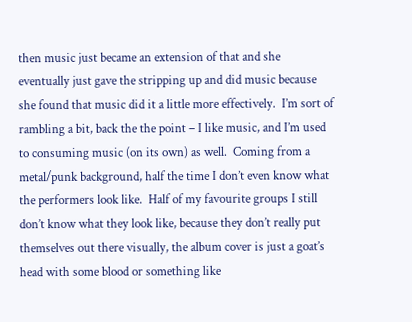then music just became an extension of that and she eventually just gave the stripping up and did music because she found that music did it a little more effectively.  I’m sort of rambling a bit, back the the point – I like music, and I’m used to consuming music (on its own) as well.  Coming from a metal/punk background, half the time I don’t even know what the performers look like.  Half of my favourite groups I still don’t know what they look like, because they don’t really put themselves out there visually, the album cover is just a goat’s head with some blood or something like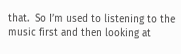that.  So I’m used to listening to the music first and then looking at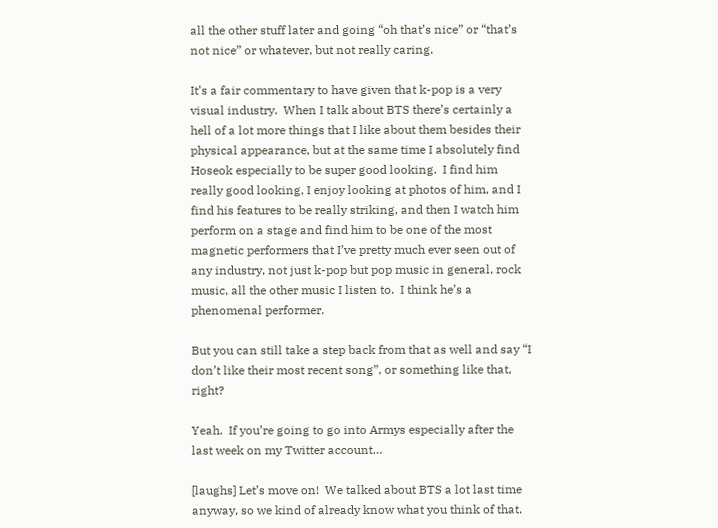all the other stuff later and going “oh that’s nice” or “that’s not nice” or whatever, but not really caring.

It’s a fair commentary to have given that k-pop is a very visual industry.  When I talk about BTS there’s certainly a hell of a lot more things that I like about them besides their physical appearance, but at the same time I absolutely find Hoseok especially to be super good looking.  I find him really good looking, I enjoy looking at photos of him, and I find his features to be really striking, and then I watch him perform on a stage and find him to be one of the most magnetic performers that I’ve pretty much ever seen out of any industry, not just k-pop but pop music in general, rock music, all the other music I listen to.  I think he’s a phenomenal performer.

But you can still take a step back from that as well and say “I don’t like their most recent song”, or something like that, right?

Yeah.  If you’re going to go into Armys especially after the last week on my Twitter account…

[laughs] Let’s move on!  We talked about BTS a lot last time anyway, so we kind of already know what you think of that.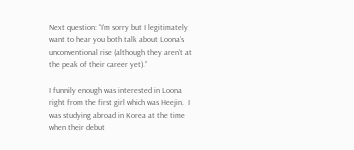Next question: “I’m sorry but I legitimately want to hear you both talk about Loona’s unconventional rise (although they aren’t at the peak of their career yet).”

I funnily enough was interested in Loona right from the first girl which was Heejin.  I was studying abroad in Korea at the time when their debut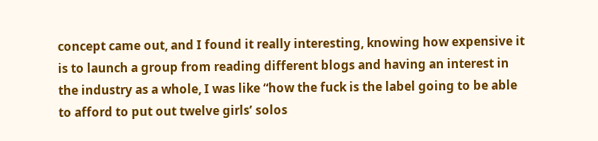concept came out, and I found it really interesting, knowing how expensive it is to launch a group from reading different blogs and having an interest in the industry as a whole, I was like “how the fuck is the label going to be able to afford to put out twelve girls’ solos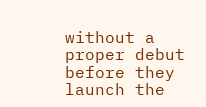without a proper debut before they launch the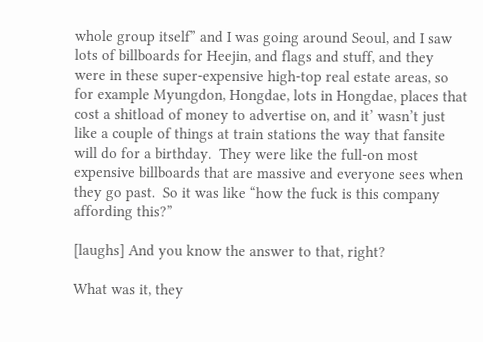whole group itself” and I was going around Seoul, and I saw lots of billboards for Heejin, and flags and stuff, and they were in these super-expensive high-top real estate areas, so for example Myungdon, Hongdae, lots in Hongdae, places that cost a shitload of money to advertise on, and it’ wasn’t just like a couple of things at train stations the way that fansite will do for a birthday.  They were like the full-on most expensive billboards that are massive and everyone sees when they go past.  So it was like “how the fuck is this company affording this?”

[laughs] And you know the answer to that, right?

What was it, they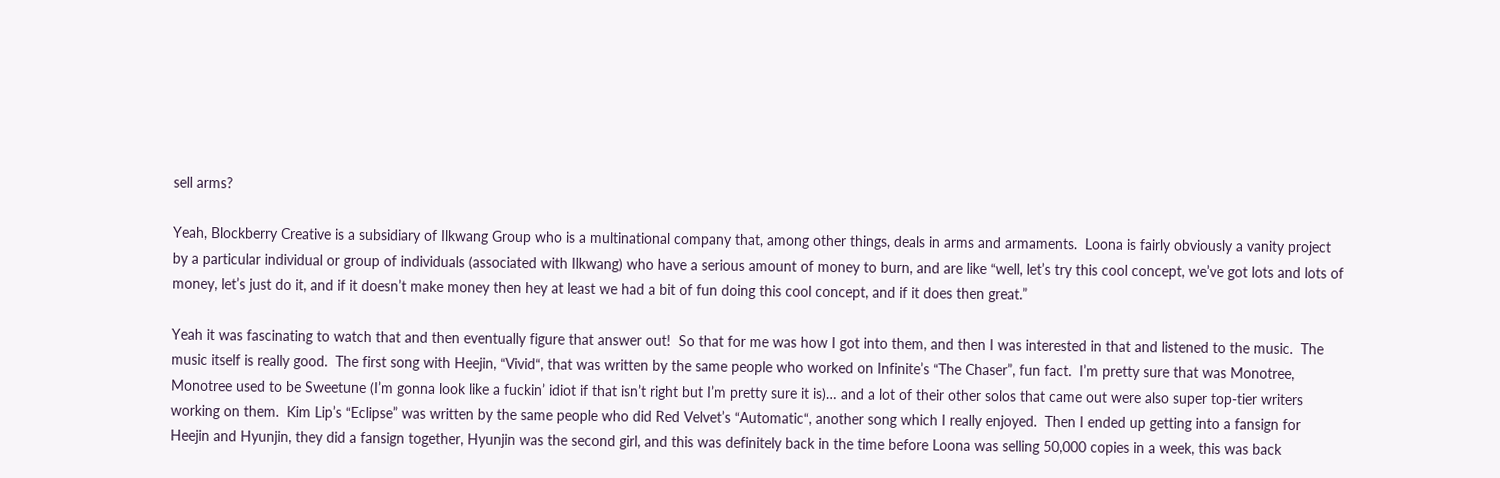sell arms?

Yeah, Blockberry Creative is a subsidiary of Ilkwang Group who is a multinational company that, among other things, deals in arms and armaments.  Loona is fairly obviously a vanity project by a particular individual or group of individuals (associated with Ilkwang) who have a serious amount of money to burn, and are like “well, let’s try this cool concept, we’ve got lots and lots of money, let’s just do it, and if it doesn’t make money then hey at least we had a bit of fun doing this cool concept, and if it does then great.”

Yeah it was fascinating to watch that and then eventually figure that answer out!  So that for me was how I got into them, and then I was interested in that and listened to the music.  The music itself is really good.  The first song with Heejin, “Vivid“, that was written by the same people who worked on Infinite’s “The Chaser”, fun fact.  I’m pretty sure that was Monotree, Monotree used to be Sweetune (I’m gonna look like a fuckin’ idiot if that isn’t right but I’m pretty sure it is)… and a lot of their other solos that came out were also super top-tier writers working on them.  Kim Lip’s “Eclipse” was written by the same people who did Red Velvet’s “Automatic“, another song which I really enjoyed.  Then I ended up getting into a fansign for Heejin and Hyunjin, they did a fansign together, Hyunjin was the second girl, and this was definitely back in the time before Loona was selling 50,000 copies in a week, this was back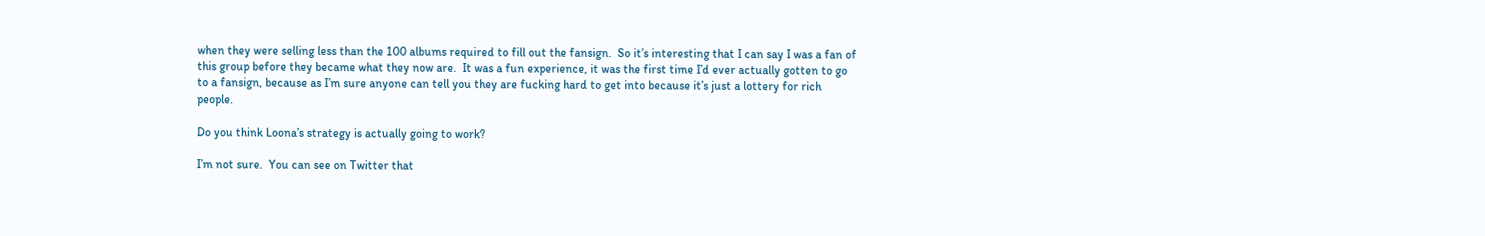when they were selling less than the 100 albums required to fill out the fansign.  So it’s interesting that I can say I was a fan of this group before they became what they now are.  It was a fun experience, it was the first time I’d ever actually gotten to go to a fansign, because as I’m sure anyone can tell you they are fucking hard to get into because it’s just a lottery for rich people.

Do you think Loona’s strategy is actually going to work?

I’m not sure.  You can see on Twitter that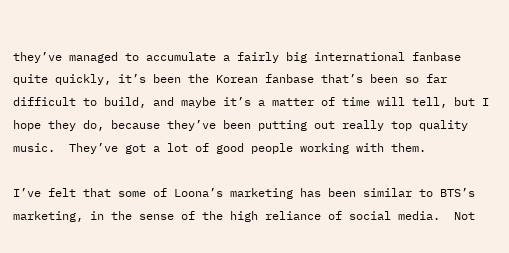they’ve managed to accumulate a fairly big international fanbase quite quickly, it’s been the Korean fanbase that’s been so far difficult to build, and maybe it’s a matter of time will tell, but I hope they do, because they’ve been putting out really top quality music.  They’ve got a lot of good people working with them.

I’ve felt that some of Loona’s marketing has been similar to BTS’s marketing, in the sense of the high reliance of social media.  Not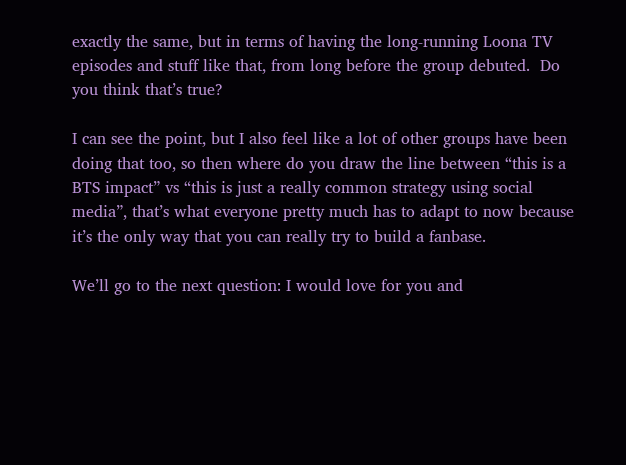exactly the same, but in terms of having the long-running Loona TV episodes and stuff like that, from long before the group debuted.  Do you think that’s true?

I can see the point, but I also feel like a lot of other groups have been doing that too, so then where do you draw the line between “this is a BTS impact” vs “this is just a really common strategy using social media”, that’s what everyone pretty much has to adapt to now because it’s the only way that you can really try to build a fanbase.

We’ll go to the next question: I would love for you and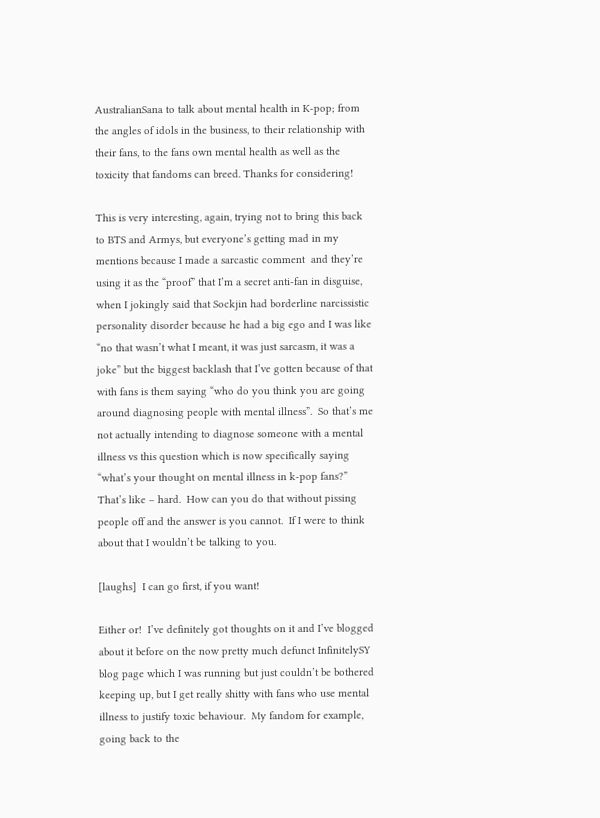AustralianSana to talk about mental health in K-pop; from the angles of idols in the business, to their relationship with their fans, to the fans own mental health as well as the toxicity that fandoms can breed. Thanks for considering!

This is very interesting, again, trying not to bring this back to BTS and Armys, but everyone’s getting mad in my mentions because I made a sarcastic comment  and they’re using it as the “proof” that I’m a secret anti-fan in disguise, when I jokingly said that Sockjin had borderline narcissistic personality disorder because he had a big ego and I was like “no that wasn’t what I meant, it was just sarcasm, it was a joke” but the biggest backlash that I’ve gotten because of that with fans is them saying “who do you think you are going around diagnosing people with mental illness”.  So that’s me not actually intending to diagnose someone with a mental illness vs this question which is now specifically saying “what’s your thought on mental illness in k-pop fans?” That’s like – hard.  How can you do that without pissing people off and the answer is you cannot.  If I were to think about that I wouldn’t be talking to you.

[laughs]  I can go first, if you want!

Either or!  I’ve definitely got thoughts on it and I’ve blogged about it before on the now pretty much defunct InfinitelySY blog page which I was running but just couldn’t be bothered keeping up, but I get really shitty with fans who use mental illness to justify toxic behaviour.  My fandom for example, going back to the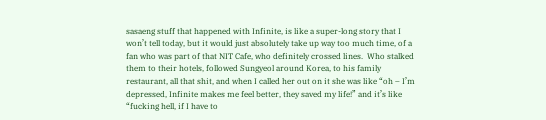sasaeng stuff that happened with Infinite, is like a super-long story that I won’t tell today, but it would just absolutely take up way too much time, of a fan who was part of that NIT Cafe, who definitely crossed lines.  Who stalked them to their hotels, followed Sungyeol around Korea, to his family restaurant, all that shit, and when I called her out on it she was like “oh – I’m depressed, Infinite makes me feel better, they saved my life!” and it’s like “fucking hell, if I have to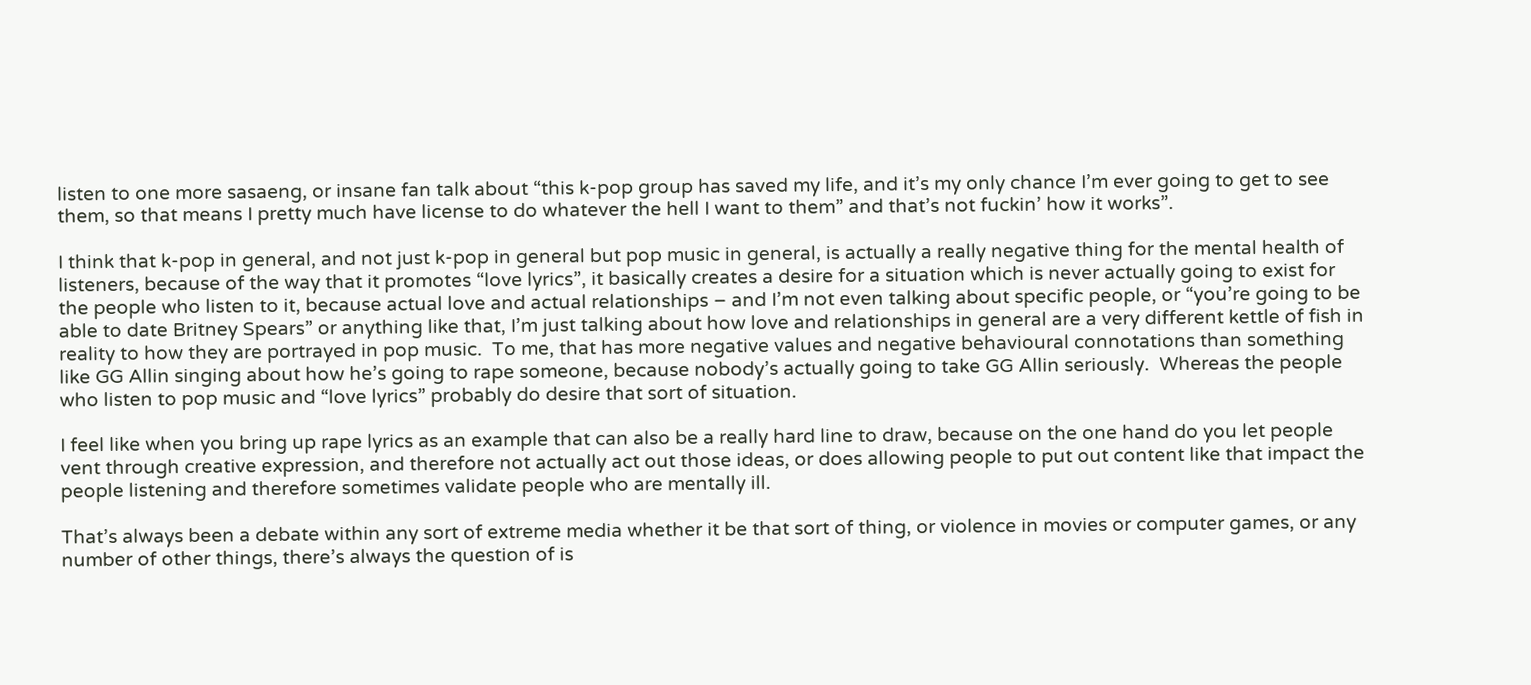listen to one more sasaeng, or insane fan talk about “this k-pop group has saved my life, and it’s my only chance I’m ever going to get to see them, so that means I pretty much have license to do whatever the hell I want to them” and that’s not fuckin’ how it works”.

I think that k-pop in general, and not just k-pop in general but pop music in general, is actually a really negative thing for the mental health of listeners, because of the way that it promotes “love lyrics”, it basically creates a desire for a situation which is never actually going to exist for the people who listen to it, because actual love and actual relationships – and I’m not even talking about specific people, or “you’re going to be able to date Britney Spears” or anything like that, I’m just talking about how love and relationships in general are a very different kettle of fish in reality to how they are portrayed in pop music.  To me, that has more negative values and negative behavioural connotations than something like GG Allin singing about how he’s going to rape someone, because nobody’s actually going to take GG Allin seriously.  Whereas the people who listen to pop music and “love lyrics” probably do desire that sort of situation.

I feel like when you bring up rape lyrics as an example that can also be a really hard line to draw, because on the one hand do you let people vent through creative expression, and therefore not actually act out those ideas, or does allowing people to put out content like that impact the people listening and therefore sometimes validate people who are mentally ill.

That’s always been a debate within any sort of extreme media whether it be that sort of thing, or violence in movies or computer games, or any number of other things, there’s always the question of is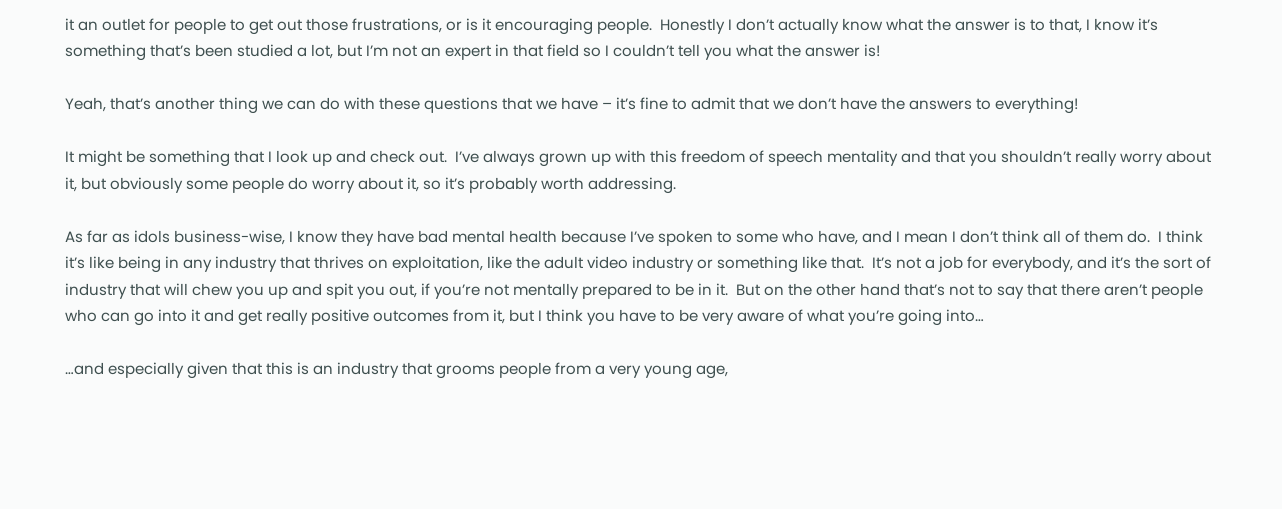it an outlet for people to get out those frustrations, or is it encouraging people.  Honestly I don’t actually know what the answer is to that, I know it’s something that’s been studied a lot, but I’m not an expert in that field so I couldn’t tell you what the answer is!

Yeah, that’s another thing we can do with these questions that we have – it’s fine to admit that we don’t have the answers to everything!

It might be something that I look up and check out.  I’ve always grown up with this freedom of speech mentality and that you shouldn’t really worry about it, but obviously some people do worry about it, so it’s probably worth addressing.

As far as idols business-wise, I know they have bad mental health because I’ve spoken to some who have, and I mean I don’t think all of them do.  I think it’s like being in any industry that thrives on exploitation, like the adult video industry or something like that.  It’s not a job for everybody, and it’s the sort of industry that will chew you up and spit you out, if you’re not mentally prepared to be in it.  But on the other hand that’s not to say that there aren’t people who can go into it and get really positive outcomes from it, but I think you have to be very aware of what you’re going into…

…and especially given that this is an industry that grooms people from a very young age,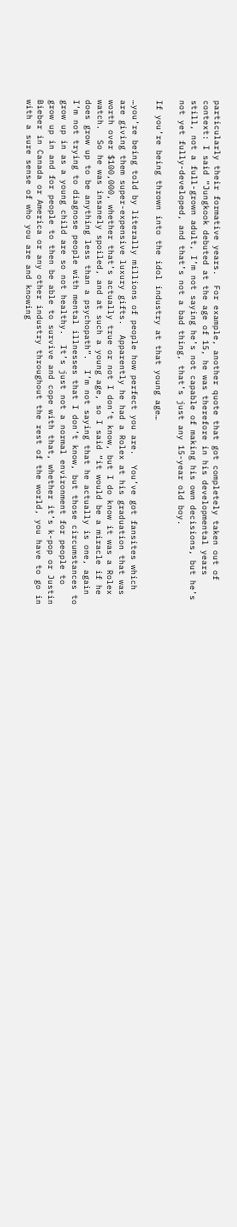particularly their formative years.  For example, another quote that got completely taken out of context: I said “Jungkook debuted at the age of 15, he was therefore in his developmental years still, not a full-grown adult, I’m not saying he’s not capable of making his own decisions, but he’s not yet fully-developed, and that’s not a bad thing, that’s just any 15-year old boy.

If you’re being thrown into the idol industry at that young age…

…you’re being told by literally millions of people how perfect you are.  You’ve got fansites which are giving them super-expensive luxury gifts.  Apparently he had a Rolex at his graduation that was worth over $100,000, whether that’s actually true or not I don’t know, but I do know it was a Rolex watch.  So he was insanely spoiled, and at such a young age, so I said “it would be a miracle if he does grow up to be anything less than a psychopath”.  I’m not saying that he actually is one, again I’m not trying to diagnose people with mental illnesses that I don’t know, but those circumstances to grow up in as a young child are so not healthy.  It’s just not a normal environment for people to grow up in and for people to then be able to survive and cope with that, whether it’s k-pop or Justin Bieber in Canada or America or any other industry throughout the rest of the world, you have to go in with a sure sense of who you are and knowing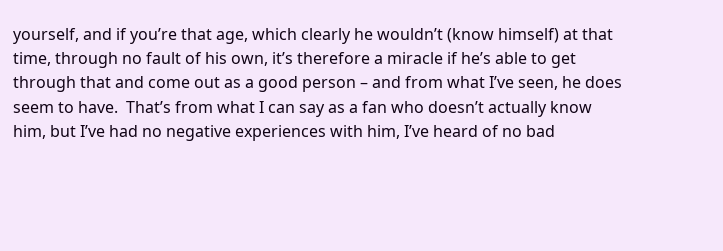yourself, and if you’re that age, which clearly he wouldn’t (know himself) at that time, through no fault of his own, it’s therefore a miracle if he’s able to get through that and come out as a good person – and from what I’ve seen, he does seem to have.  That’s from what I can say as a fan who doesn’t actually know him, but I’ve had no negative experiences with him, I’ve heard of no bad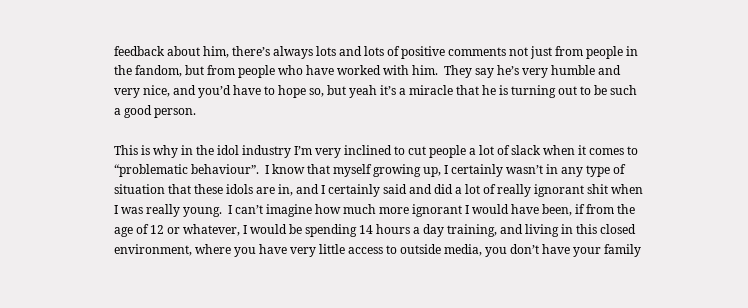feedback about him, there’s always lots and lots of positive comments not just from people in the fandom, but from people who have worked with him.  They say he’s very humble and very nice, and you’d have to hope so, but yeah it’s a miracle that he is turning out to be such a good person.

This is why in the idol industry I’m very inclined to cut people a lot of slack when it comes to “problematic behaviour”.  I know that myself growing up, I certainly wasn’t in any type of situation that these idols are in, and I certainly said and did a lot of really ignorant shit when I was really young.  I can’t imagine how much more ignorant I would have been, if from the age of 12 or whatever, I would be spending 14 hours a day training, and living in this closed environment, where you have very little access to outside media, you don’t have your family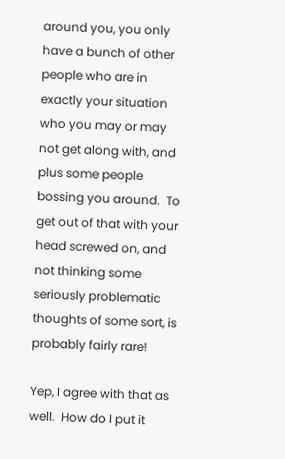around you, you only have a bunch of other people who are in exactly your situation who you may or may not get along with, and plus some people bossing you around.  To get out of that with your head screwed on, and not thinking some seriously problematic thoughts of some sort, is probably fairly rare!

Yep, I agree with that as well.  How do I put it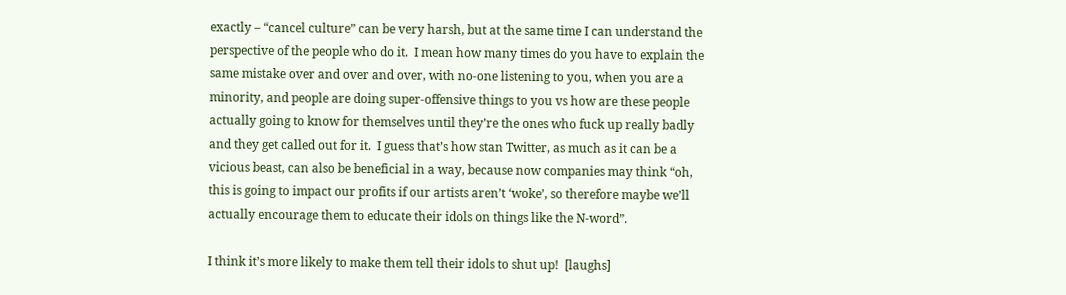exactly – “cancel culture” can be very harsh, but at the same time I can understand the perspective of the people who do it.  I mean how many times do you have to explain the same mistake over and over and over, with no-one listening to you, when you are a minority, and people are doing super-offensive things to you vs how are these people actually going to know for themselves until they’re the ones who fuck up really badly and they get called out for it.  I guess that’s how stan Twitter, as much as it can be a vicious beast, can also be beneficial in a way, because now companies may think “oh, this is going to impact our profits if our artists aren’t ‘woke’, so therefore maybe we’ll actually encourage them to educate their idols on things like the N-word”.

I think it’s more likely to make them tell their idols to shut up!  [laughs]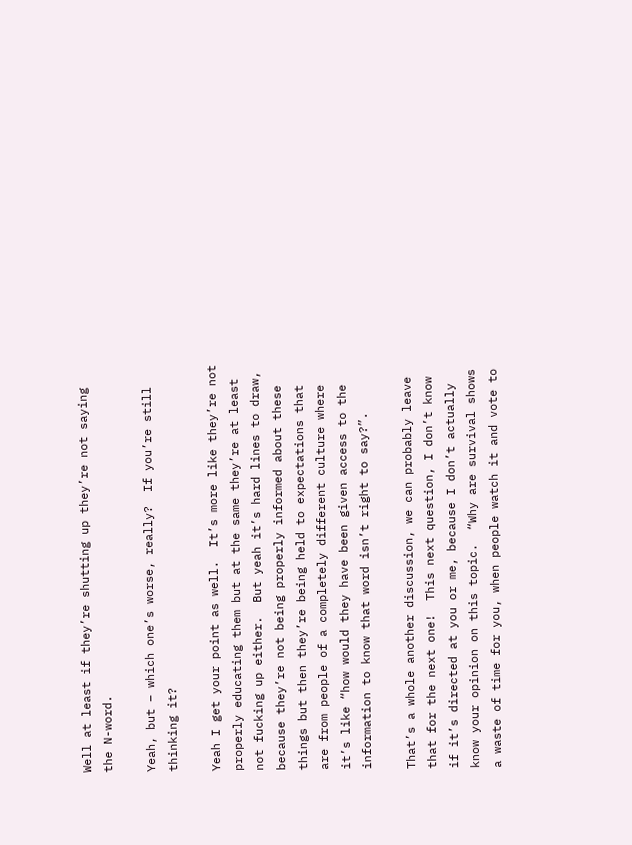Well at least if they’re shutting up they’re not saying the N-word.

Yeah, but – which one’s worse, really?  If you’re still thinking it?

Yeah I get your point as well.  It’s more like they’re not properly educating them but at the same they’re at least not fucking up either.  But yeah it’s hard lines to draw, because they’re not being properly informed about these things but then they’re being held to expectations that are from people of a completely different culture where it’s like “how would they have been given access to the information to know that word isn’t right to say?”.

That’s a whole another discussion, we can probably leave that for the next one!  This next question, I don’t know if it’s directed at you or me, because I don’t actually know your opinion on this topic.  “Why are survival shows a waste of time for you, when people watch it and vote to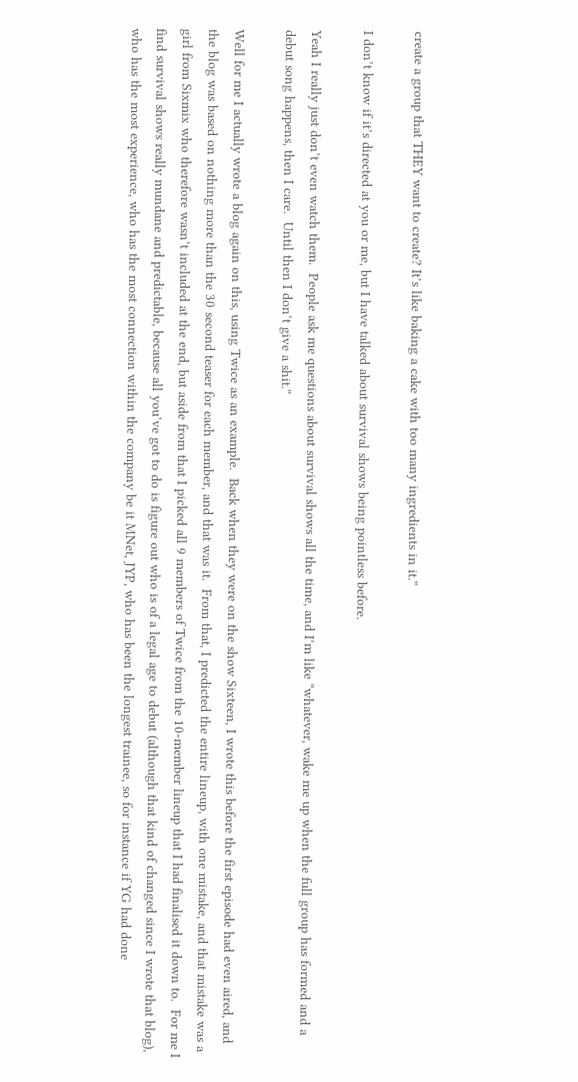create a group that THEY want to create? It’s like baking a cake with too many ingredients in it.”

I don’t know if it’s directed at you or me, but I have talked about survival shows being pointless before.

Yeah I really just don’t even watch them.  People ask me questions about survival shows all the time, and I’m like “whatever, wake me up when the full group has formed and a debut song happens, then I care.  Until then I don’t give a shit.”

Well for me I actually wrote a blog again on this, using Twice as an example.  Back when they were on the show Sixteen, I wrote this before the first episode had even aired, and the blog was based on nothing more than the 30 second teaser for each member, and that was it.  From that, I predicted the entire lineup, with one mistake, and that mistake was a girl from Sixmix who therefore wasn’t included at the end, but aside from that I picked all 9 members of Twice from the 10-member lineup that I had finalised it down to.  For me I find survival shows really mundane and predictable, because all you’ve got to do is figure out who is of a legal age to debut (although that kind of changed since I wrote that blog), who has the most experience, who has the most connection within the company be it MNet, JYP, who has been the longest trainee, so for instance if YG had done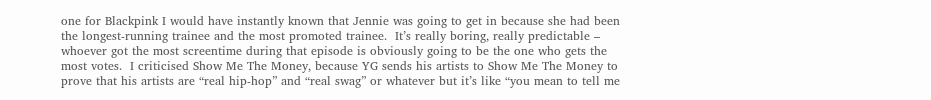one for Blackpink I would have instantly known that Jennie was going to get in because she had been the longest-running trainee and the most promoted trainee.  It’s really boring, really predictable – whoever got the most screentime during that episode is obviously going to be the one who gets the most votes.  I criticised Show Me The Money, because YG sends his artists to Show Me The Money to prove that his artists are “real hip-hop” and “real swag” or whatever but it’s like “you mean to tell me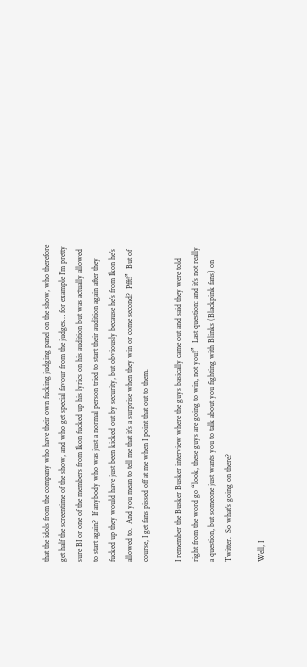that the idols from the company who have their own fucking judging panel on the show, who therefore get half the screentime of the show, and who get special favour from the judges… for example I’m pretty sure BI or one of the members from Ikon fucked up his lyrics on his audition but was actually allowed to start again?  If anybody who was just a normal person tried to start their audition again after they fucked up they would have just been kicked out by security, but obviously because he’s from Ikon he’s allowed to.  And you mean to tell me that it’s a surprise when they win or come second?  Pfft!”  But of course, I get fans pissed off at me when I point that out to them.

I remember the Busker Busker interview where the guys basically came out and said they were told right from the word go “look, these guys are going to win, not you!”  Last question: and it’s not really a question, but someone just wants you to talk about you fighting with Blinks (Blackpink fans) on Twitter.  So what’s going on there?

Well, I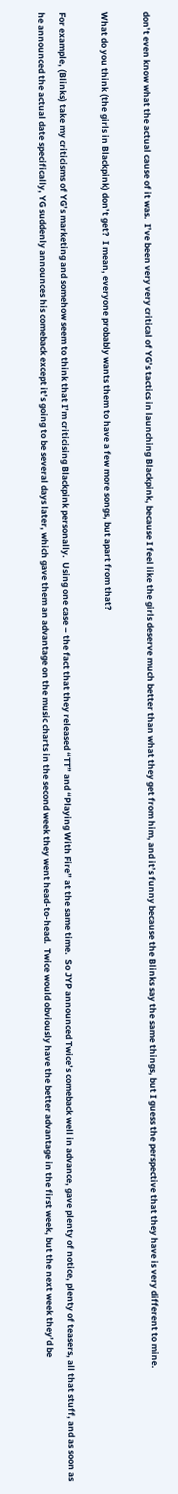don’t even know what the actual cause of it was.  I’ve been very very critical of YG’s tactics in launching Blackpink, because I feel like the girls deserve much better than what they get from him, and it’s funny because the Blinks say the same things, but I guess the perspective that they have is very different to mine.

What do you think (the girls in Blackpink) don’t get?  I mean, everyone probably wants them to have a few more songs, but apart from that?

For example, (Blinks) take my criticisms of YG’s marketing and somehow seem to think that I’m criticising Blackpink personally.  Using one case – the fact that they released “TT” and “Playing With Fire” at the same time.  So JYP announced Twice’s comeback well in advance, gave plenty of notice, plenty of teasers, all that stuff, and as soon as he announced the actual date specifically, YG suddenly announces his comeback except it’s going to be several days later, which gave them an advantage on the music charts in the second week they went head-to-head.  Twice would obviously have the better advantage in the first week, but the next week they’d be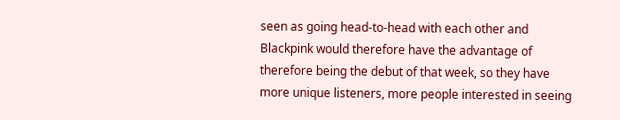seen as going head-to-head with each other and Blackpink would therefore have the advantage of therefore being the debut of that week, so they have more unique listeners, more people interested in seeing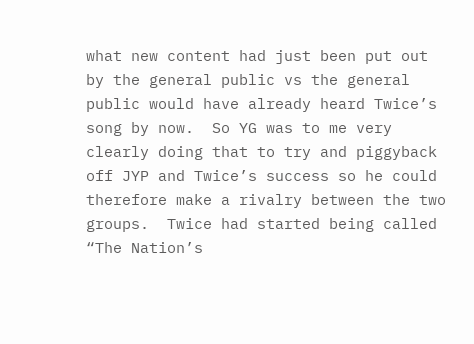what new content had just been put out by the general public vs the general public would have already heard Twice’s song by now.  So YG was to me very clearly doing that to try and piggyback off JYP and Twice’s success so he could therefore make a rivalry between the two groups.  Twice had started being called “The Nation’s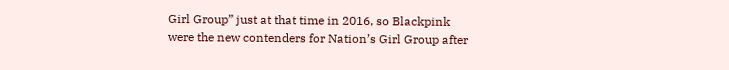Girl Group” just at that time in 2016, so Blackpink were the new contenders for Nation’s Girl Group after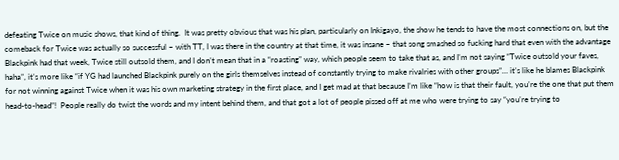defeating Twice on music shows, that kind of thing.  It was pretty obvious that was his plan, particularly on Inkigayo, the show he tends to have the most connections on, but the comeback for Twice was actually so successful – with TT, I was there in the country at that time, it was insane – that song smashed so fucking hard that even with the advantage Blackpink had that week, Twice still outsold them, and I don’t mean that in a “roasting” way, which people seem to take that as, and I’m not saying “Twice outsold your faves, haha”, it’s more like “if YG had launched Blackpink purely on the girls themselves instead of constantly trying to make rivalries with other groups”… it’s like he blames Blackpink for not winning against Twice when it was his own marketing strategy in the first place, and I get mad at that because I’m like “how is that their fault, you’re the one that put them head-to-head”!  People really do twist the words and my intent behind them, and that got a lot of people pissed off at me who were trying to say “you’re trying to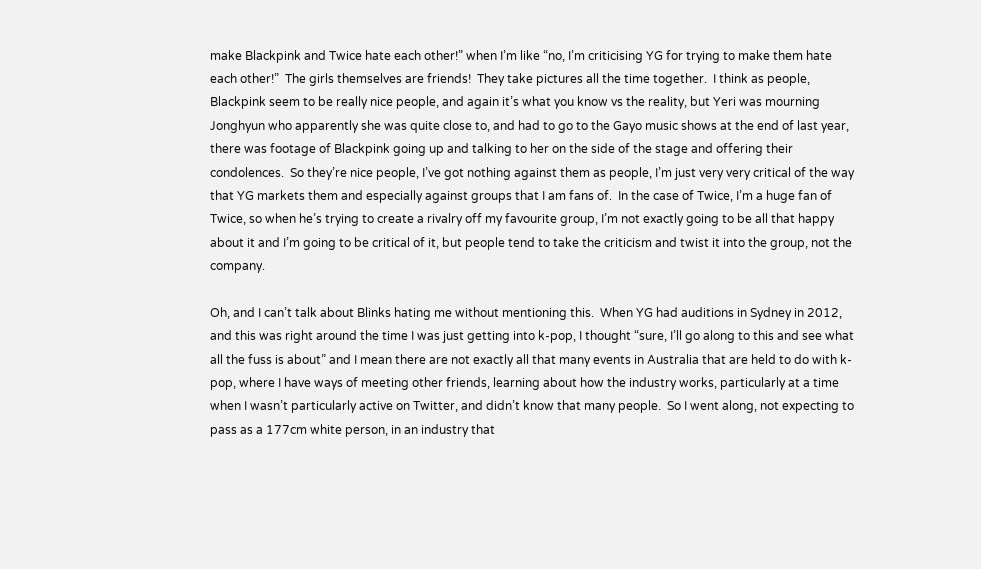make Blackpink and Twice hate each other!” when I’m like “no, I’m criticising YG for trying to make them hate each other!”  The girls themselves are friends!  They take pictures all the time together.  I think as people, Blackpink seem to be really nice people, and again it’s what you know vs the reality, but Yeri was mourning Jonghyun who apparently she was quite close to, and had to go to the Gayo music shows at the end of last year, there was footage of Blackpink going up and talking to her on the side of the stage and offering their condolences.  So they’re nice people, I’ve got nothing against them as people, I’m just very very critical of the way that YG markets them and especially against groups that I am fans of.  In the case of Twice, I’m a huge fan of Twice, so when he’s trying to create a rivalry off my favourite group, I’m not exactly going to be all that happy about it and I’m going to be critical of it, but people tend to take the criticism and twist it into the group, not the company.

Oh, and I can’t talk about Blinks hating me without mentioning this.  When YG had auditions in Sydney in 2012, and this was right around the time I was just getting into k-pop, I thought “sure, I’ll go along to this and see what all the fuss is about” and I mean there are not exactly all that many events in Australia that are held to do with k-pop, where I have ways of meeting other friends, learning about how the industry works, particularly at a time when I wasn’t particularly active on Twitter, and didn’t know that many people.  So I went along, not expecting to pass as a 177cm white person, in an industry that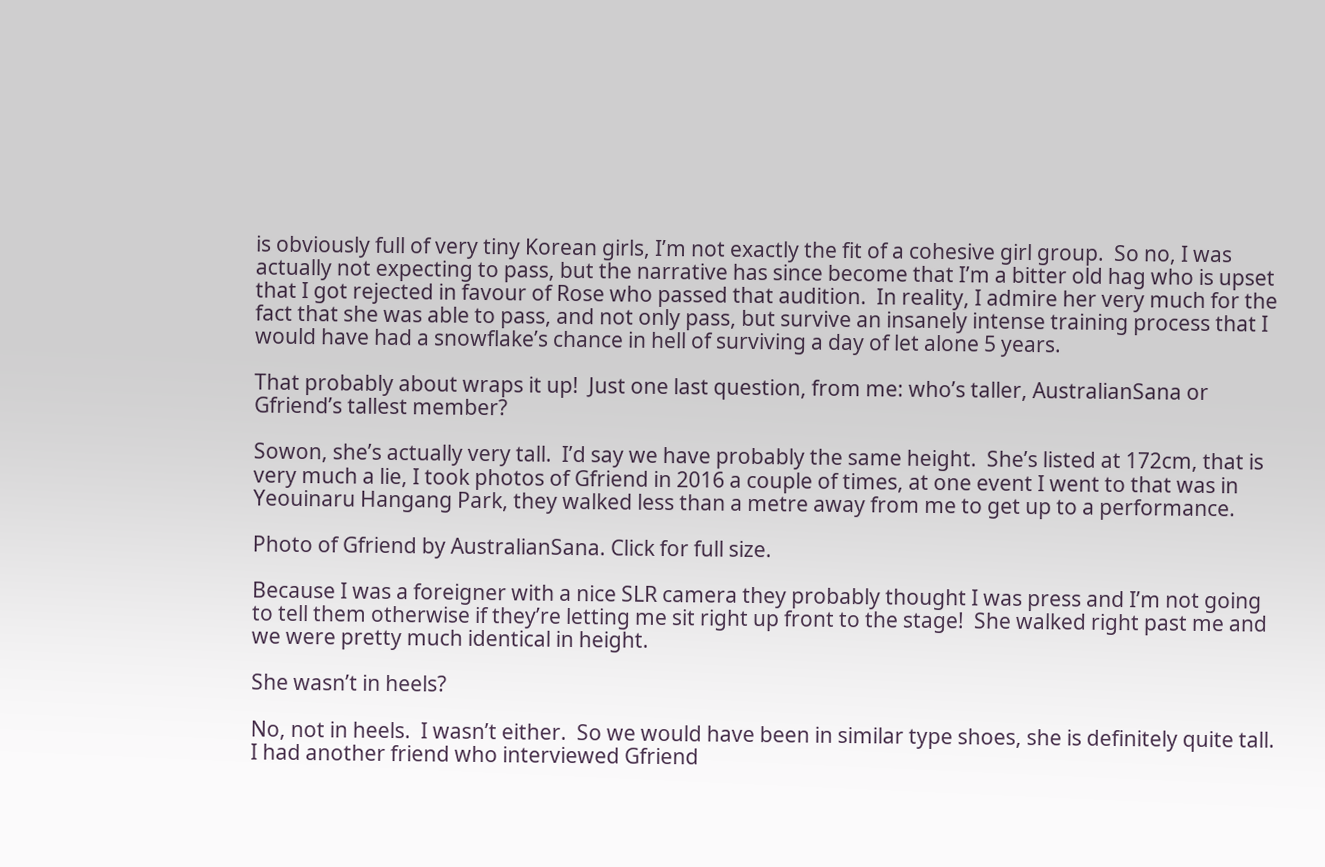is obviously full of very tiny Korean girls, I’m not exactly the fit of a cohesive girl group.  So no, I was actually not expecting to pass, but the narrative has since become that I’m a bitter old hag who is upset that I got rejected in favour of Rose who passed that audition.  In reality, I admire her very much for the fact that she was able to pass, and not only pass, but survive an insanely intense training process that I would have had a snowflake’s chance in hell of surviving a day of let alone 5 years.

That probably about wraps it up!  Just one last question, from me: who’s taller, AustralianSana or Gfriend’s tallest member?

Sowon, she’s actually very tall.  I’d say we have probably the same height.  She’s listed at 172cm, that is very much a lie, I took photos of Gfriend in 2016 a couple of times, at one event I went to that was in Yeouinaru Hangang Park, they walked less than a metre away from me to get up to a performance.

Photo of Gfriend by AustralianSana. Click for full size.

Because I was a foreigner with a nice SLR camera they probably thought I was press and I’m not going to tell them otherwise if they’re letting me sit right up front to the stage!  She walked right past me and we were pretty much identical in height.

She wasn’t in heels?

No, not in heels.  I wasn’t either.  So we would have been in similar type shoes, she is definitely quite tall.  I had another friend who interviewed Gfriend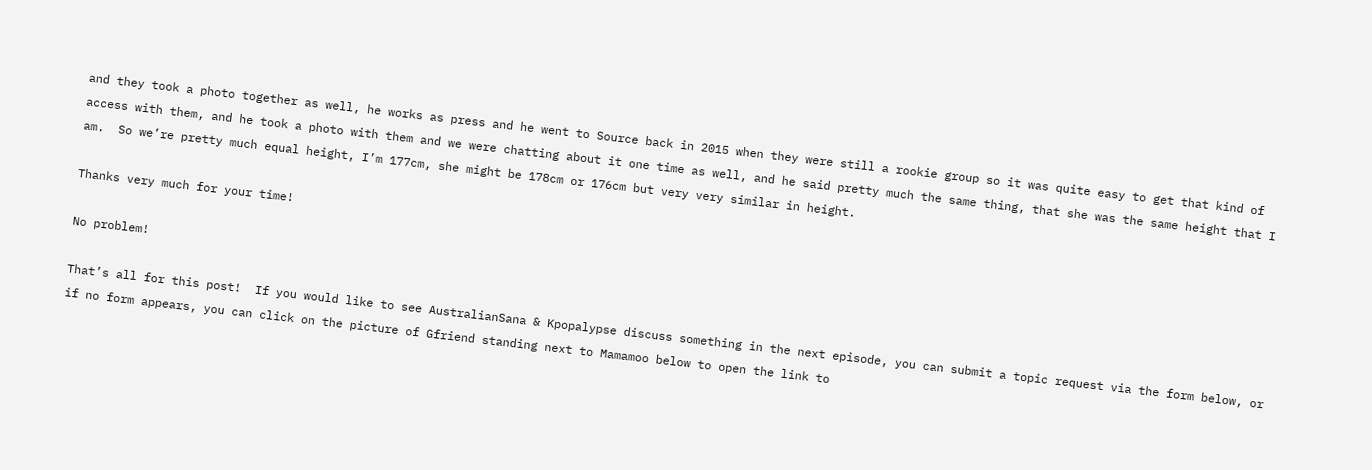and they took a photo together as well, he works as press and he went to Source back in 2015 when they were still a rookie group so it was quite easy to get that kind of access with them, and he took a photo with them and we were chatting about it one time as well, and he said pretty much the same thing, that she was the same height that I am.  So we’re pretty much equal height, I’m 177cm, she might be 178cm or 176cm but very very similar in height.

Thanks very much for your time!

No problem!

That’s all for this post!  If you would like to see AustralianSana & Kpopalypse discuss something in the next episode, you can submit a topic request via the form below, or if no form appears, you can click on the picture of Gfriend standing next to Mamamoo below to open the link to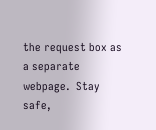the request box as a separate webpage.  Stay safe,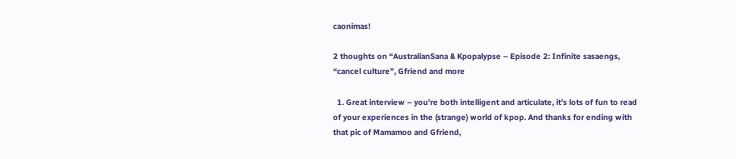caonimas!

2 thoughts on “AustralianSana & Kpopalypse – Episode 2: Infinite sasaengs, “cancel culture”, Gfriend and more

  1. Great interview – you’re both intelligent and articulate, it’s lots of fun to read of your experiences in the (strange) world of kpop. And thanks for ending with that pic of Mamamoo and Gfriend,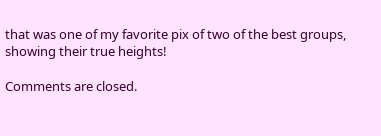that was one of my favorite pix of two of the best groups, showing their true heights!

Comments are closed.